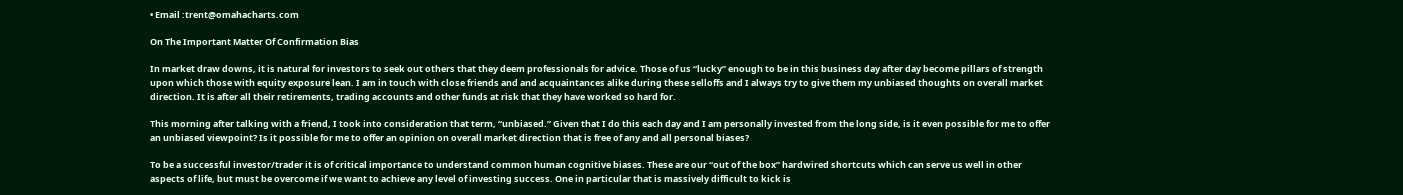• Email :trent@omahacharts.com

On The Important Matter Of Confirmation Bias

In market draw downs, it is natural for investors to seek out others that they deem professionals for advice. Those of us “lucky” enough to be in this business day after day become pillars of strength upon which those with equity exposure lean. I am in touch with close friends and and acquaintances alike during these selloffs and I always try to give them my unbiased thoughts on overall market direction. It is after all their retirements, trading accounts and other funds at risk that they have worked so hard for.

This morning after talking with a friend, I took into consideration that term, “unbiased.” Given that I do this each day and I am personally invested from the long side, is it even possible for me to offer an unbiased viewpoint? Is it possible for me to offer an opinion on overall market direction that is free of any and all personal biases?

To be a successful investor/trader it is of critical importance to understand common human cognitive biases. These are our “out of the box” hardwired shortcuts which can serve us well in other aspects of life, but must be overcome if we want to achieve any level of investing success. One in particular that is massively difficult to kick is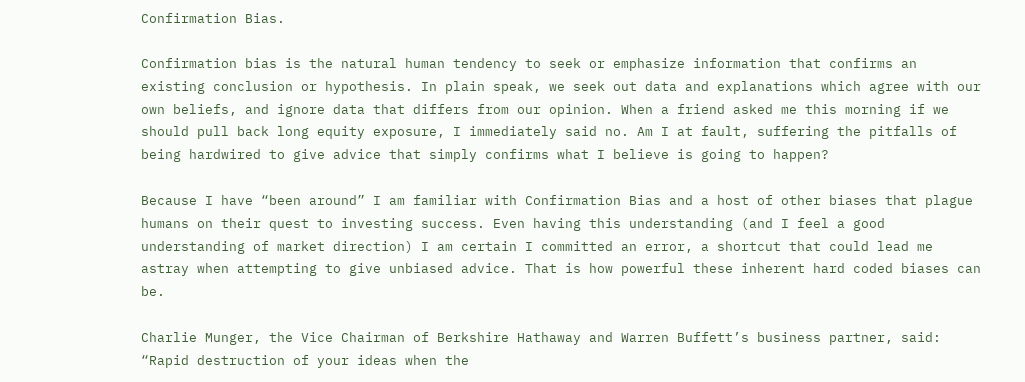Confirmation Bias.

Confirmation bias is the natural human tendency to seek or emphasize information that confirms an existing conclusion or hypothesis. In plain speak, we seek out data and explanations which agree with our own beliefs, and ignore data that differs from our opinion. When a friend asked me this morning if we should pull back long equity exposure, I immediately said no. Am I at fault, suffering the pitfalls of being hardwired to give advice that simply confirms what I believe is going to happen?

Because I have “been around” I am familiar with Confirmation Bias and a host of other biases that plague humans on their quest to investing success. Even having this understanding (and I feel a good understanding of market direction) I am certain I committed an error, a shortcut that could lead me astray when attempting to give unbiased advice. That is how powerful these inherent hard coded biases can be.

Charlie Munger, the Vice Chairman of Berkshire Hathaway and Warren Buffett’s business partner, said: “Rapid destruction of your ideas when the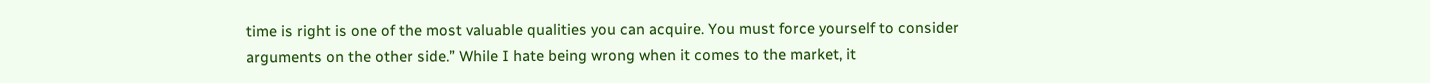time is right is one of the most valuable qualities you can acquire. You must force yourself to consider arguments on the other side.” While I hate being wrong when it comes to the market, it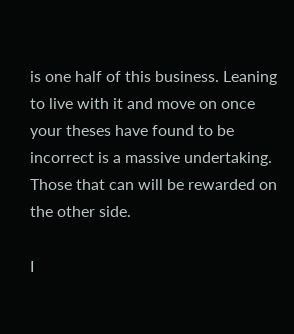is one half of this business. Leaning to live with it and move on once your theses have found to be incorrect is a massive undertaking. Those that can will be rewarded on the other side.

I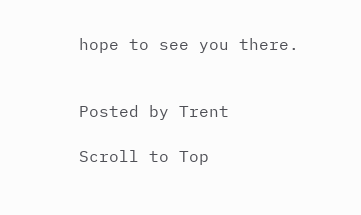hope to see you there.


Posted by Trent

Scroll to Top